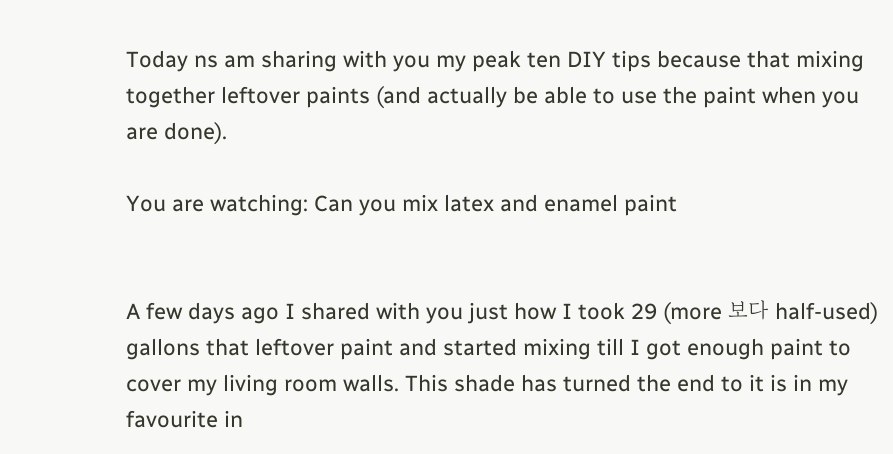Today ns am sharing with you my peak ten DIY tips because that mixing together leftover paints (and actually be able to use the paint when you are done).

You are watching: Can you mix latex and enamel paint


A few days ago I shared with you just how I took 29 (more 보다 half-used) gallons that leftover paint and started mixing till I got enough paint to cover my living room walls. This shade has turned the end to it is in my favourite in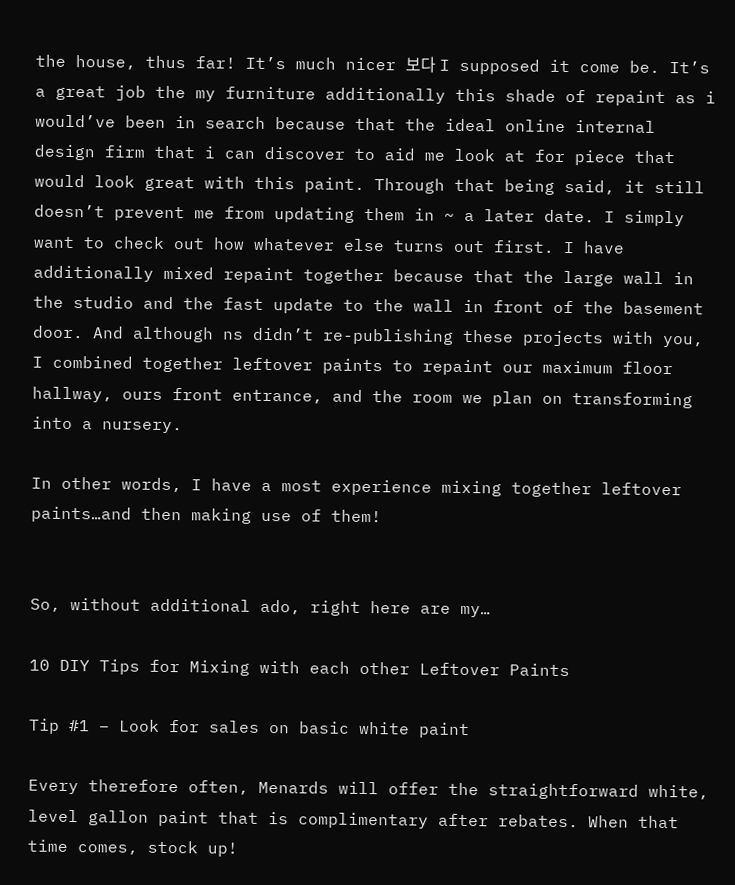the house, thus far! It’s much nicer 보다 I supposed it come be. It’s a great job the my furniture additionally this shade of repaint as i would’ve been in search because that the ideal online internal design firm that i can discover to aid me look at for piece that would look great with this paint. Through that being said, it still doesn’t prevent me from updating them in ~ a later date. I simply want to check out how whatever else turns out first. I have additionally mixed repaint together because that the large wall in the studio and the fast update to the wall in front of the basement door. And although ns didn’t re-publishing these projects with you, I combined together leftover paints to repaint our maximum floor hallway, ours front entrance, and the room we plan on transforming into a nursery.

In other words, I have a most experience mixing together leftover paints…and then making use of them!


So, without additional ado, right here are my…

10 DIY Tips for Mixing with each other Leftover Paints

Tip #1 – Look for sales on basic white paint

Every therefore often, Menards will offer the straightforward white, level gallon paint that is complimentary after rebates. When that time comes, stock up!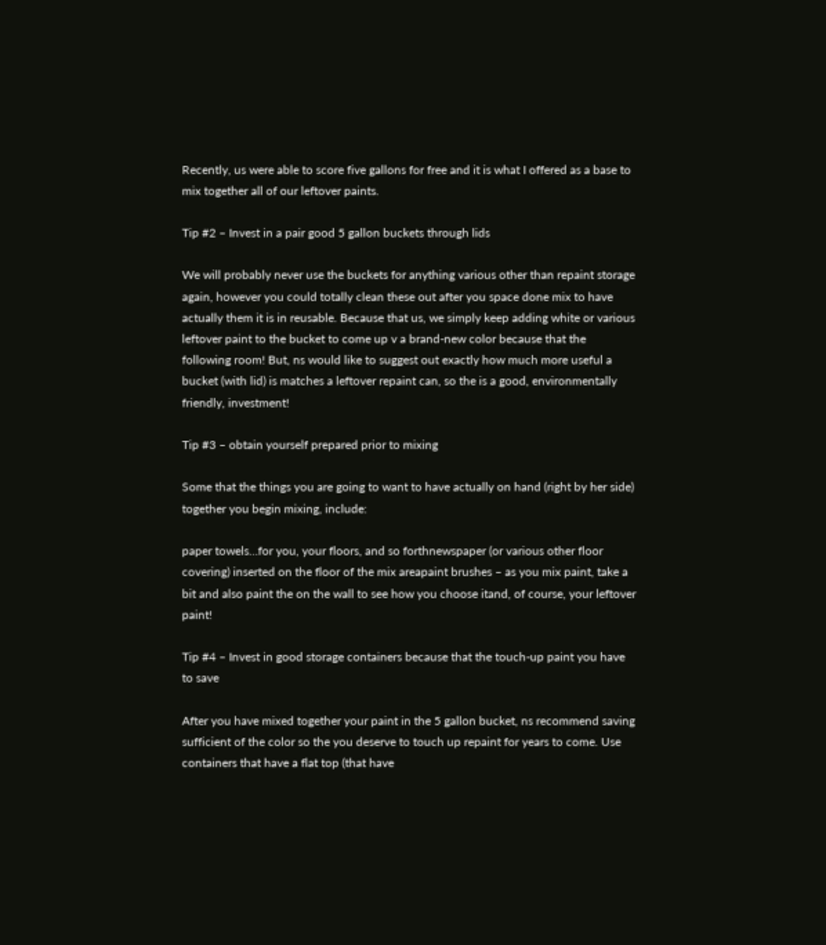Recently, us were able to score five gallons for free and it is what I offered as a base to mix together all of our leftover paints.

Tip #2 – Invest in a pair good 5 gallon buckets through lids

We will probably never use the buckets for anything various other than repaint storage again, however you could totally clean these out after you space done mix to have actually them it is in reusable. Because that us, we simply keep adding white or various leftover paint to the bucket to come up v a brand-new color because that the following room! But, ns would like to suggest out exactly how much more useful a bucket (with lid) is matches a leftover repaint can, so the is a good, environmentally friendly, investment!

Tip #3 – obtain yourself prepared prior to mixing

Some that the things you are going to want to have actually on hand (right by her side) together you begin mixing, include:

paper towels…for you, your floors, and so forthnewspaper (or various other floor covering) inserted on the floor of the mix areapaint brushes – as you mix paint, take a bit and also paint the on the wall to see how you choose itand, of course, your leftover paint!

Tip #4 – Invest in good storage containers because that the touch-up paint you have to save

After you have mixed together your paint in the 5 gallon bucket, ns recommend saving sufficient of the color so the you deserve to touch up repaint for years to come. Use containers that have a flat top (that have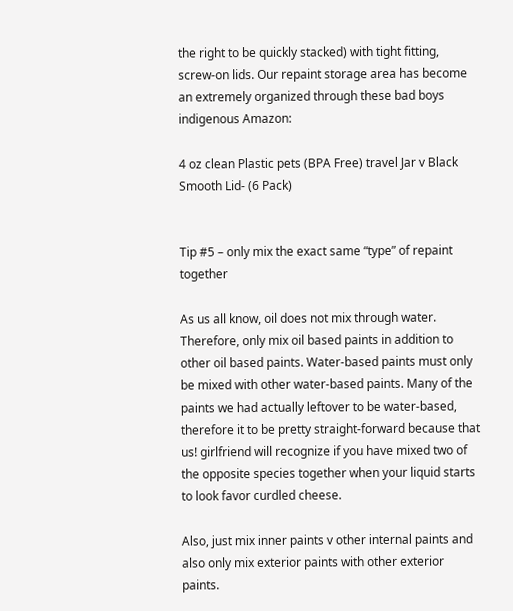the right to be quickly stacked) with tight fitting, screw-on lids. Our repaint storage area has become an extremely organized through these bad boys indigenous Amazon:

4 oz clean Plastic pets (BPA Free) travel Jar v Black Smooth Lid- (6 Pack)


Tip #5 – only mix the exact same “type” of repaint together

As us all know, oil does not mix through water. Therefore, only mix oil based paints in addition to other oil based paints. Water-based paints must only be mixed with other water-based paints. Many of the paints we had actually leftover to be water-based, therefore it to be pretty straight-forward because that us! girlfriend will recognize if you have mixed two of the opposite species together when your liquid starts to look favor curdled cheese.

Also, just mix inner paints v other internal paints and also only mix exterior paints with other exterior paints.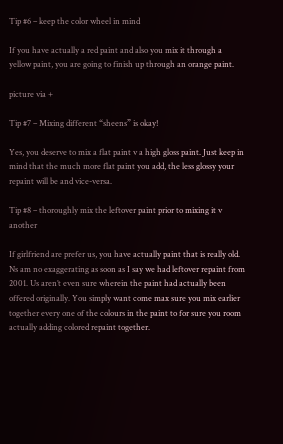Tip #6 – keep the color wheel in mind

If you have actually a red paint and also you mix it through a yellow paint, you are going to finish up through an orange paint.

picture via +

Tip #7 – Mixing different “sheens” is okay!

Yes, you deserve to mix a flat paint v a high gloss paint. Just keep in mind that the much more flat paint you add, the less glossy your repaint will be and vice-versa.

Tip #8 – thoroughly mix the leftover paint prior to mixing it v another

If girlfriend are prefer us, you have actually paint that is really old. Ns am no exaggerating as soon as I say we had leftover repaint from 2001. Us aren’t even sure wherein the paint had actually been offered originally. You simply want come max sure you mix earlier together every one of the colours in the paint to for sure you room actually adding colored repaint together.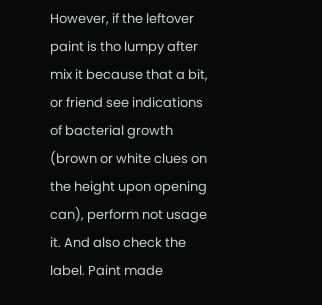However, if the leftover paint is tho lumpy after mix it because that a bit, or friend see indications of bacterial growth (brown or white clues on the height upon opening can), perform not usage it. And also check the label. Paint made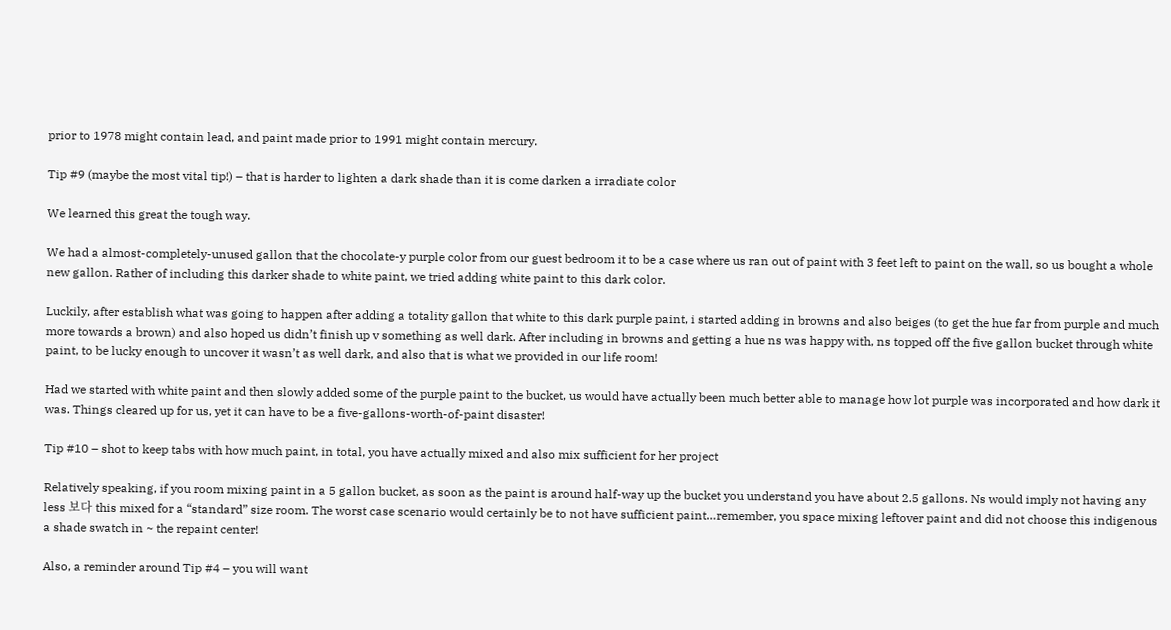prior to 1978 might contain lead, and paint made prior to 1991 might contain mercury.

Tip #9 (maybe the most vital tip!) – that is harder to lighten a dark shade than it is come darken a irradiate color

We learned this great the tough way.

We had a almost-completely-unused gallon that the chocolate-y purple color from our guest bedroom it to be a case where us ran out of paint with 3 feet left to paint on the wall, so us bought a whole new gallon. Rather of including this darker shade to white paint, we tried adding white paint to this dark color.

Luckily, after establish what was going to happen after adding a totality gallon that white to this dark purple paint, i started adding in browns and also beiges (to get the hue far from purple and much more towards a brown) and also hoped us didn’t finish up v something as well dark. After including in browns and getting a hue ns was happy with, ns topped off the five gallon bucket through white paint, to be lucky enough to uncover it wasn’t as well dark, and also that is what we provided in our life room!

Had we started with white paint and then slowly added some of the purple paint to the bucket, us would have actually been much better able to manage how lot purple was incorporated and how dark it was. Things cleared up for us, yet it can have to be a five-gallons-worth-of-paint disaster!

Tip #10 – shot to keep tabs with how much paint, in total, you have actually mixed and also mix sufficient for her project

Relatively speaking, if you room mixing paint in a 5 gallon bucket, as soon as the paint is around half-way up the bucket you understand you have about 2.5 gallons. Ns would imply not having any less 보다 this mixed for a “standard” size room. The worst case scenario would certainly be to not have sufficient paint…remember, you space mixing leftover paint and did not choose this indigenous a shade swatch in ~ the repaint center!

Also, a reminder around Tip #4 – you will want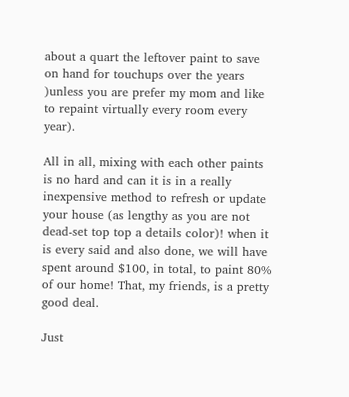about a quart the leftover paint to save on hand for touchups over the years )unless you are prefer my mom and like to repaint virtually every room every year).

All in all, mixing with each other paints is no hard and can it is in a really inexpensive method to refresh or update your house (as lengthy as you are not dead-set top top a details color)! when it is every said and also done, we will have spent around $100, in total, to paint 80% of our home! That, my friends, is a pretty good deal.

Just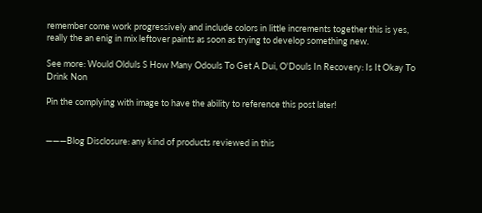remember come work progressively and include colors in little increments together this is yes, really the an enig in mix leftover paints as soon as trying to develop something new.

See more: Would Olduls S How Many Odouls To Get A Dui, O'Douls In Recovery: Is It Okay To Drink Non

Pin the complying with image to have the ability to reference this post later!


———Blog Disclosure: any kind of products reviewed in this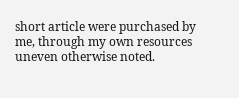short article were purchased by me, through my own resources uneven otherwise noted.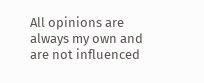All opinions are always my own and are not influenced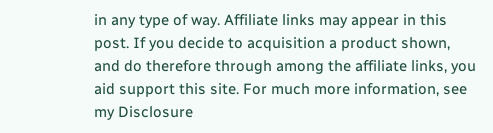in any type of way. Affiliate links may appear in this post. If you decide to acquisition a product shown, and do therefore through among the affiliate links, you aid support this site. For much more information, see my Disclosure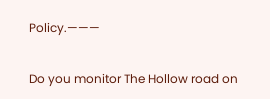Policy.———

Do you monitor The Hollow road on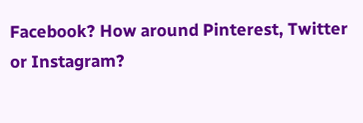Facebook? How around Pinterest, Twitter or Instagram?